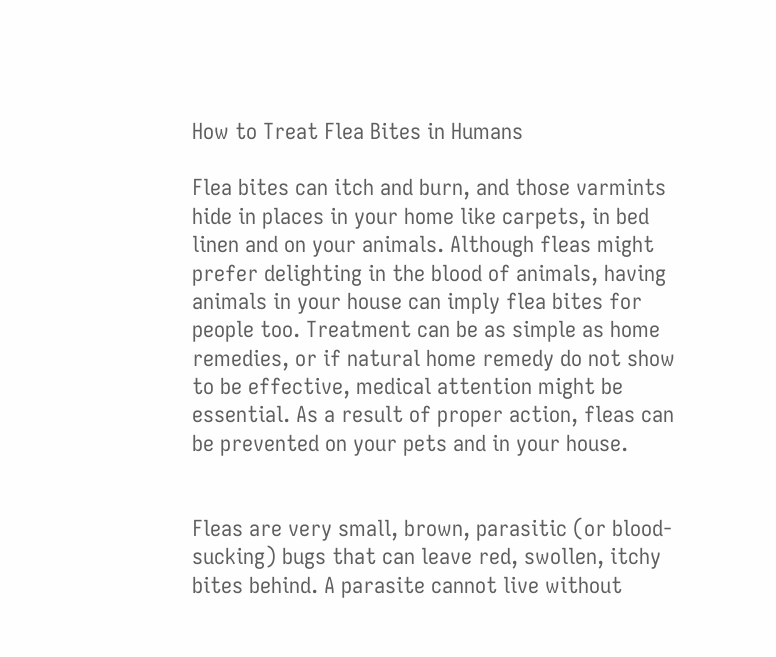How to Treat Flea Bites in Humans

Flea bites can itch and burn, and those varmints hide in places in your home like carpets, in bed linen and on your animals. Although fleas might prefer delighting in the blood of animals, having animals in your house can imply flea bites for people too. Treatment can be as simple as home remedies, or if natural home remedy do not show to be effective, medical attention might be essential. As a result of proper action, fleas can be prevented on your pets and in your house.


Fleas are very small, brown, parasitic (or blood-sucking) bugs that can leave red, swollen, itchy bites behind. A parasite cannot live without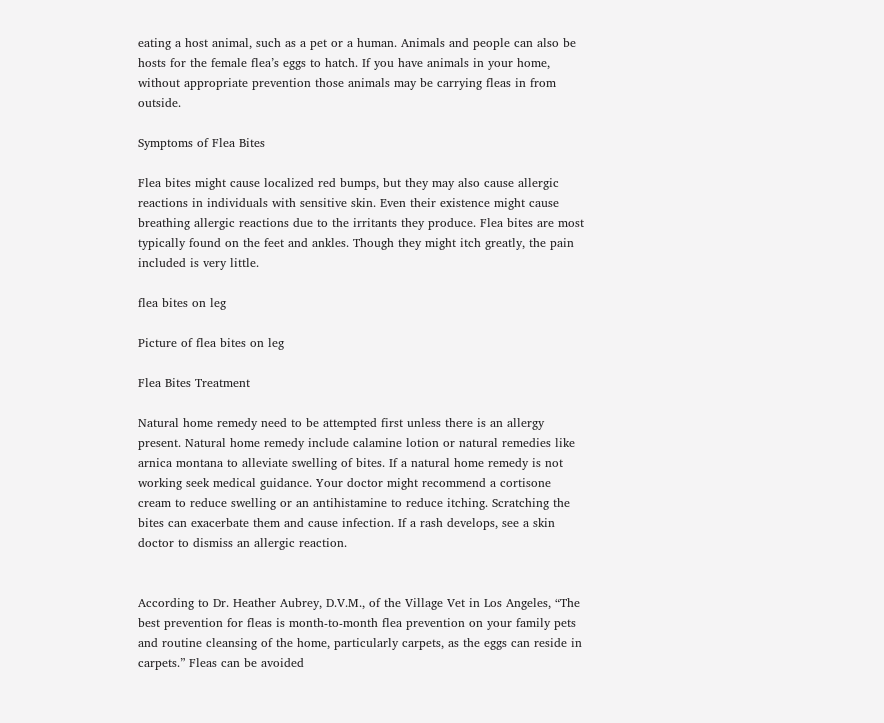eating a host animal, such as a pet or a human. Animals and people can also be hosts for the female flea’s eggs to hatch. If you have animals in your home, without appropriate prevention those animals may be carrying fleas in from outside.

Symptoms of Flea Bites

Flea bites might cause localized red bumps, but they may also cause allergic reactions in individuals with sensitive skin. Even their existence might cause breathing allergic reactions due to the irritants they produce. Flea bites are most typically found on the feet and ankles. Though they might itch greatly, the pain included is very little.

flea bites on leg

Picture of flea bites on leg

Flea Bites Treatment

Natural home remedy need to be attempted first unless there is an allergy present. Natural home remedy include calamine lotion or natural remedies like arnica montana to alleviate swelling of bites. If a natural home remedy is not working seek medical guidance. Your doctor might recommend a cortisone cream to reduce swelling or an antihistamine to reduce itching. Scratching the bites can exacerbate them and cause infection. If a rash develops, see a skin doctor to dismiss an allergic reaction.


According to Dr. Heather Aubrey, D.V.M., of the Village Vet in Los Angeles, “The best prevention for fleas is month-to-month flea prevention on your family pets and routine cleansing of the home, particularly carpets, as the eggs can reside in carpets.” Fleas can be avoided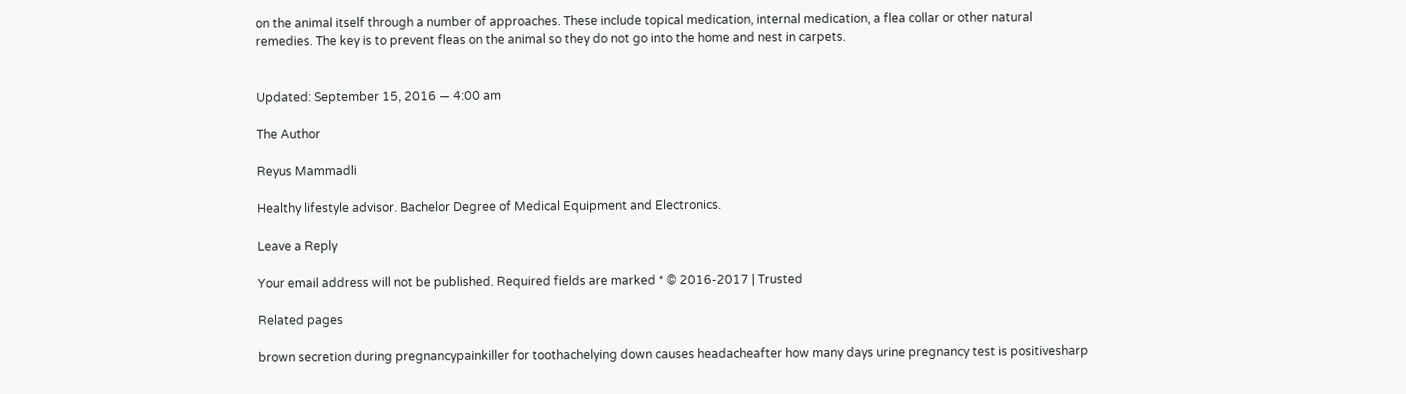on the animal itself through a number of approaches. These include topical medication, internal medication, a flea collar or other natural remedies. The key is to prevent fleas on the animal so they do not go into the home and nest in carpets.


Updated: September 15, 2016 — 4:00 am

The Author

Reyus Mammadli

Healthy lifestyle advisor. Bachelor Degree of Medical Equipment and Electronics.

Leave a Reply

Your email address will not be published. Required fields are marked * © 2016-2017 | Trusted

Related pages

brown secretion during pregnancypainkiller for toothachelying down causes headacheafter how many days urine pregnancy test is positivesharp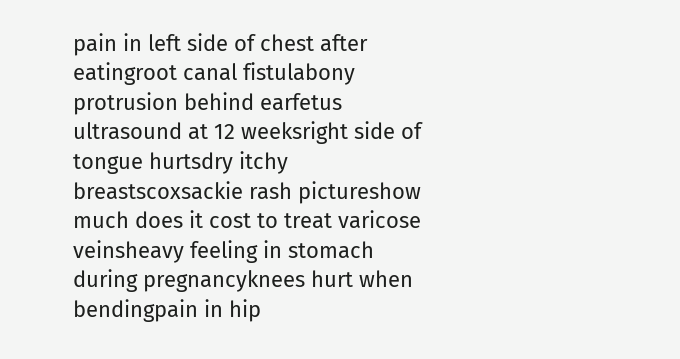pain in left side of chest after eatingroot canal fistulabony protrusion behind earfetus ultrasound at 12 weeksright side of tongue hurtsdry itchy breastscoxsackie rash pictureshow much does it cost to treat varicose veinsheavy feeling in stomach during pregnancyknees hurt when bendingpain in hip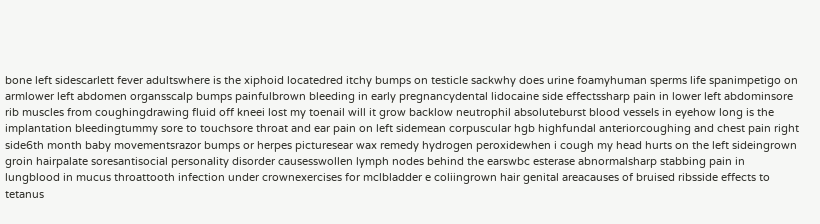bone left sidescarlett fever adultswhere is the xiphoid locatedred itchy bumps on testicle sackwhy does urine foamyhuman sperms life spanimpetigo on armlower left abdomen organsscalp bumps painfulbrown bleeding in early pregnancydental lidocaine side effectssharp pain in lower left abdominsore rib muscles from coughingdrawing fluid off kneei lost my toenail will it grow backlow neutrophil absoluteburst blood vessels in eyehow long is the implantation bleedingtummy sore to touchsore throat and ear pain on left sidemean corpuscular hgb highfundal anteriorcoughing and chest pain right side6th month baby movementsrazor bumps or herpes picturesear wax remedy hydrogen peroxidewhen i cough my head hurts on the left sideingrown groin hairpalate soresantisocial personality disorder causesswollen lymph nodes behind the earswbc esterase abnormalsharp stabbing pain in lungblood in mucus throattooth infection under crownexercises for mclbladder e coliingrown hair genital areacauses of bruised ribsside effects to tetanus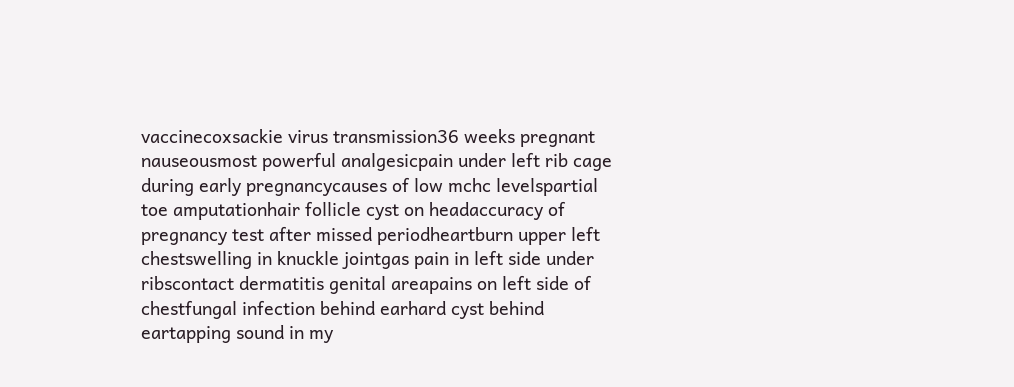vaccinecoxsackie virus transmission36 weeks pregnant nauseousmost powerful analgesicpain under left rib cage during early pregnancycauses of low mchc levelspartial toe amputationhair follicle cyst on headaccuracy of pregnancy test after missed periodheartburn upper left chestswelling in knuckle jointgas pain in left side under ribscontact dermatitis genital areapains on left side of chestfungal infection behind earhard cyst behind eartapping sound in my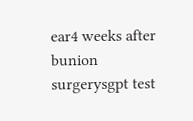ear4 weeks after bunion surgerysgpt test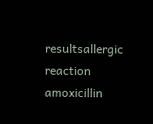resultsallergic reaction amoxicillin